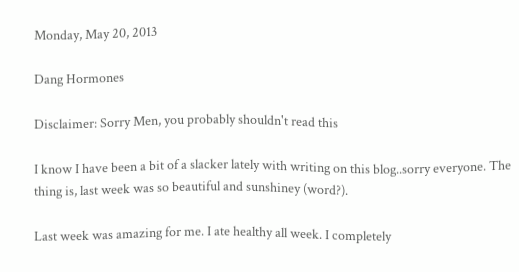Monday, May 20, 2013

Dang Hormones

Disclaimer: Sorry Men, you probably shouldn't read this

I know I have been a bit of a slacker lately with writing on this blog..sorry everyone. The thing is, last week was so beautiful and sunshiney (word?).

Last week was amazing for me. I ate healthy all week. I completely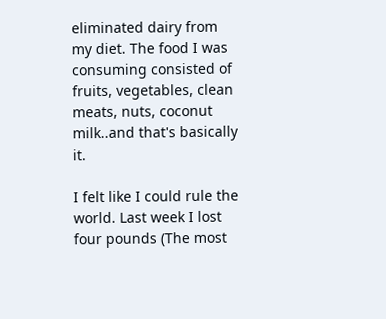eliminated dairy from my diet. The food I was consuming consisted of fruits, vegetables, clean meats, nuts, coconut milk..and that's basically it.

I felt like I could rule the world. Last week I lost four pounds (The most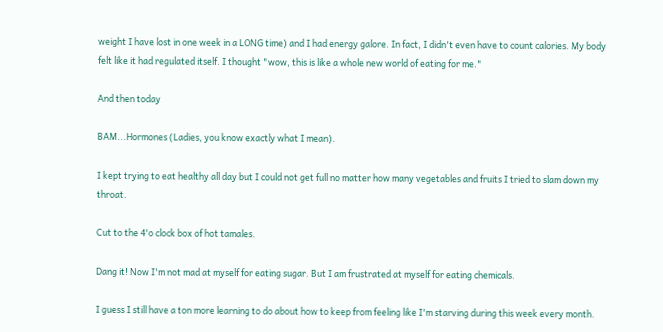weight I have lost in one week in a LONG time) and I had energy galore. In fact, I didn't even have to count calories. My body felt like it had regulated itself. I thought "wow, this is like a whole new world of eating for me."

And then today

BAM...Hormones (Ladies, you know exactly what I mean).

I kept trying to eat healthy all day but I could not get full no matter how many vegetables and fruits I tried to slam down my throat.

Cut to the 4'o clock box of hot tamales.

Dang it! Now I'm not mad at myself for eating sugar. But I am frustrated at myself for eating chemicals.

I guess I still have a ton more learning to do about how to keep from feeling like I'm starving during this week every month.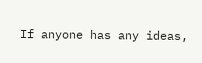If anyone has any ideas,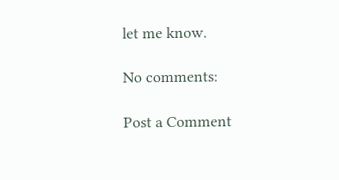let me know.

No comments:

Post a Comment